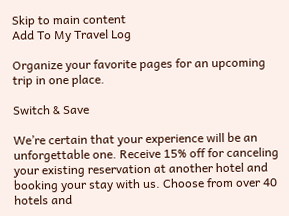Skip to main content
Add To My Travel Log

Organize your favorite pages for an upcoming trip in one place.

Switch & Save

We’re certain that your experience will be an unforgettable one. Receive 15% off for canceling your existing reservation at another hotel and booking your stay with us. Choose from over 40 hotels and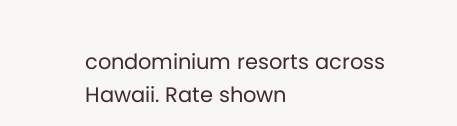condominium resorts across Hawaii. Rate shown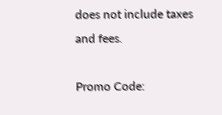does not include taxes and fees.

Promo Code: